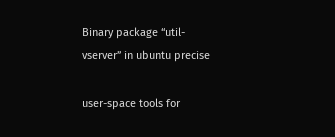Binary package “util-vserver” in ubuntu precise

user-space tools for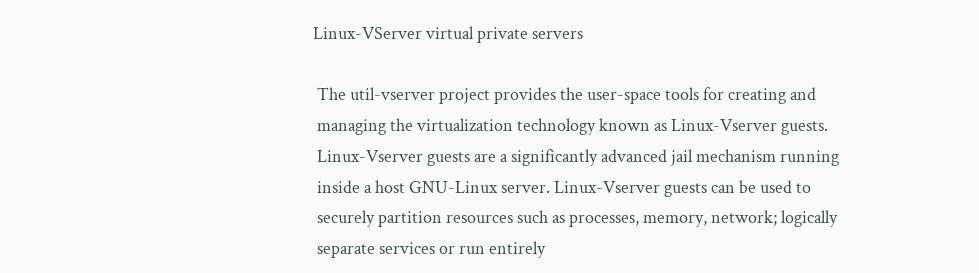Linux-VServer virtual private servers

 The util-vserver project provides the user-space tools for creating and
 managing the virtualization technology known as Linux-Vserver guests.
 Linux-Vserver guests are a significantly advanced jail mechanism running
 inside a host GNU-Linux server. Linux-Vserver guests can be used to
 securely partition resources such as processes, memory, network; logically
 separate services or run entirely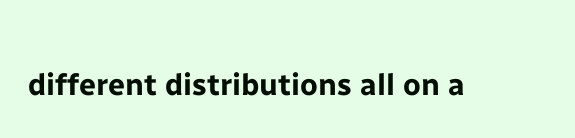different distributions all on a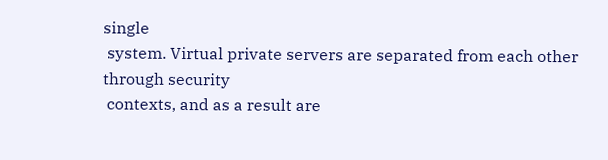single
 system. Virtual private servers are separated from each other through security
 contexts, and as a result are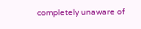completely unaware of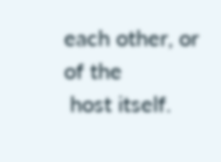each other, or of the
 host itself.